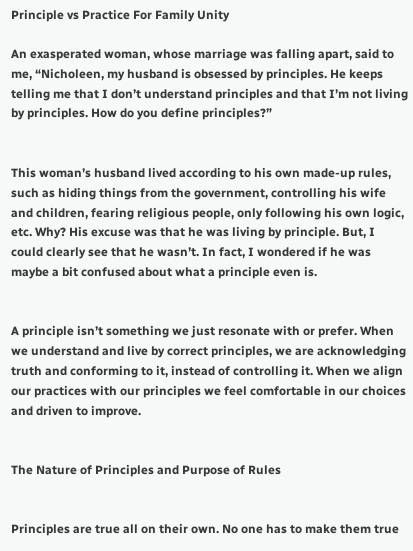Principle vs Practice For Family Unity

An exasperated woman, whose marriage was falling apart, said to me, “Nicholeen, my husband is obsessed by principles. He keeps telling me that I don’t understand principles and that I’m not living by principles. How do you define principles?”


This woman’s husband lived according to his own made-up rules, such as hiding things from the government, controlling his wife and children, fearing religious people, only following his own logic, etc. Why? His excuse was that he was living by principle. But, I could clearly see that he wasn’t. In fact, I wondered if he was maybe a bit confused about what a principle even is.


A principle isn’t something we just resonate with or prefer. When we understand and live by correct principles, we are acknowledging truth and conforming to it, instead of controlling it. When we align our practices with our principles we feel comfortable in our choices and driven to improve.


The Nature of Principles and Purpose of Rules


Principles are true all on their own. No one has to make them true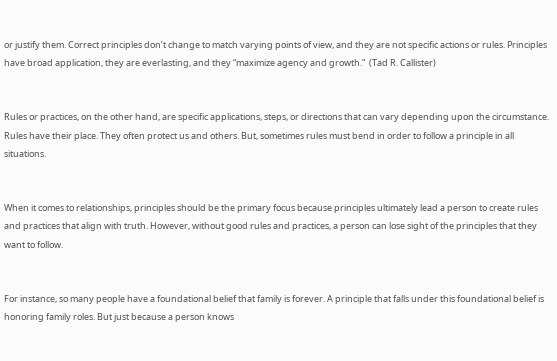or justify them. Correct principles don’t change to match varying points of view, and they are not specific actions or rules. Principles have broad application, they are everlasting, and they “maximize agency and growth.”  (Tad R. Callister)


Rules or practices, on the other hand, are specific applications, steps, or directions that can vary depending upon the circumstance. Rules have their place. They often protect us and others. But, sometimes rules must bend in order to follow a principle in all situations.


When it comes to relationships, principles should be the primary focus because principles ultimately lead a person to create rules and practices that align with truth. However, without good rules and practices, a person can lose sight of the principles that they want to follow.


For instance, so many people have a foundational belief that family is forever. A principle that falls under this foundational belief is honoring family roles. But just because a person knows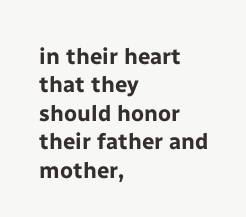in their heart that they should honor their father and mother,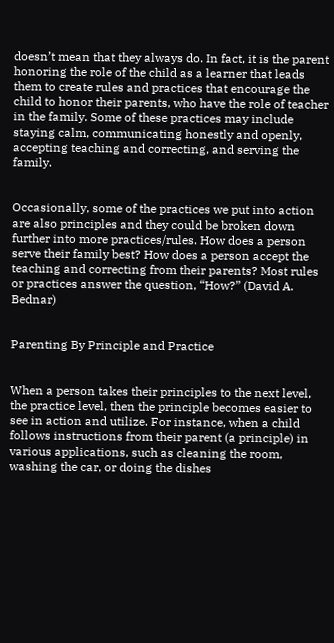doesn’t mean that they always do. In fact, it is the parent honoring the role of the child as a learner that leads them to create rules and practices that encourage the child to honor their parents, who have the role of teacher in the family. Some of these practices may include staying calm, communicating honestly and openly, accepting teaching and correcting, and serving the family.


Occasionally, some of the practices we put into action are also principles and they could be broken down further into more practices/rules. How does a person serve their family best? How does a person accept the teaching and correcting from their parents? Most rules or practices answer the question, “How?” (David A. Bednar)


Parenting By Principle and Practice


When a person takes their principles to the next level, the practice level, then the principle becomes easier to see in action and utilize. For instance, when a child follows instructions from their parent (a principle) in various applications, such as cleaning the room, washing the car, or doing the dishes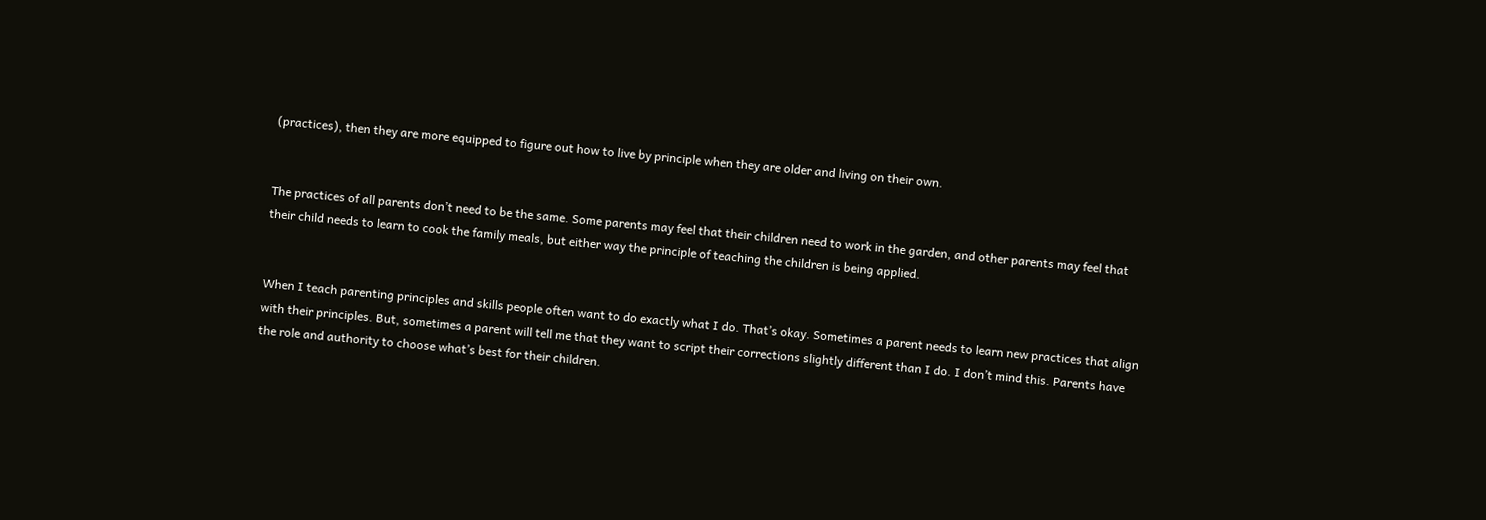(practices), then they are more equipped to figure out how to live by principle when they are older and living on their own.


The practices of all parents don’t need to be the same. Some parents may feel that their children need to work in the garden, and other parents may feel that their child needs to learn to cook the family meals, but either way the principle of teaching the children is being applied.


When I teach parenting principles and skills people often want to do exactly what I do. That’s okay. Sometimes a parent needs to learn new practices that align with their principles. But, sometimes a parent will tell me that they want to script their corrections slightly different than I do. I don’t mind this. Parents have the role and authority to choose what’s best for their children.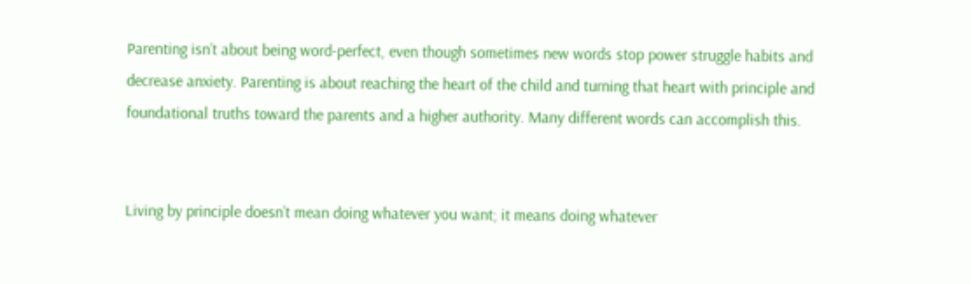Parenting isn’t about being word-perfect, even though sometimes new words stop power struggle habits and decrease anxiety. Parenting is about reaching the heart of the child and turning that heart with principle and foundational truths toward the parents and a higher authority. Many different words can accomplish this.


Living by principle doesn’t mean doing whatever you want; it means doing whatever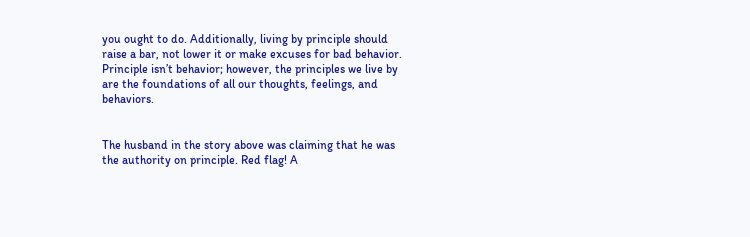you ought to do. Additionally, living by principle should raise a bar, not lower it or make excuses for bad behavior. Principle isn’t behavior; however, the principles we live by are the foundations of all our thoughts, feelings, and behaviors.


The husband in the story above was claiming that he was the authority on principle. Red flag! A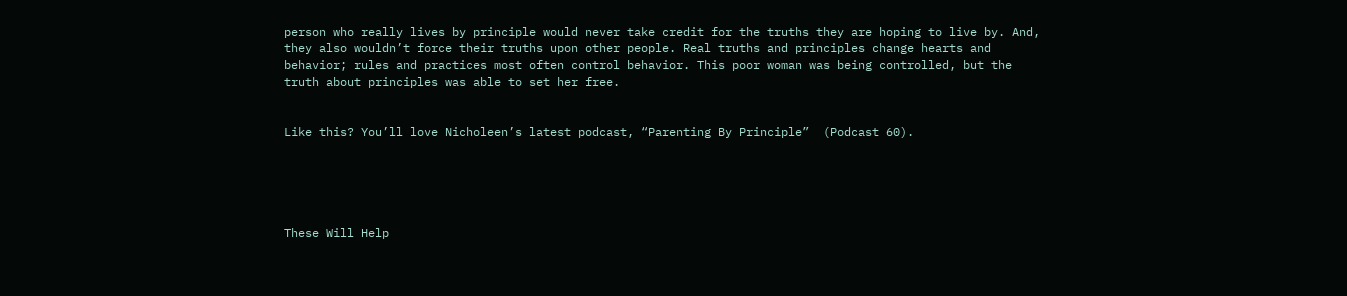person who really lives by principle would never take credit for the truths they are hoping to live by. And, they also wouldn’t force their truths upon other people. Real truths and principles change hearts and behavior; rules and practices most often control behavior. This poor woman was being controlled, but the truth about principles was able to set her free.


Like this? You’ll love Nicholeen’s latest podcast, “Parenting By Principle”  (Podcast 60).





These Will Help